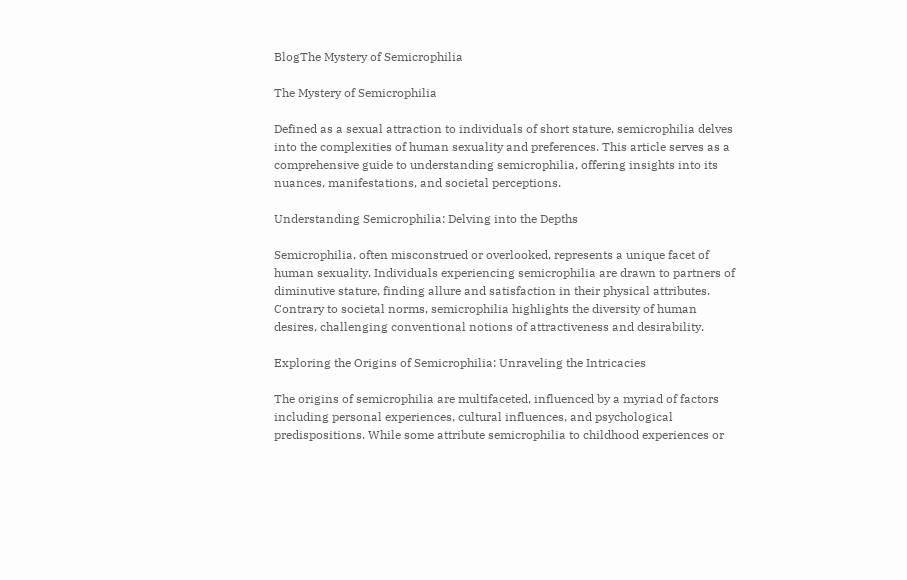BlogThe Mystery of Semicrophilia

The Mystery of Semicrophilia

Defined as a sexual attraction to individuals of short stature, semicrophilia delves into the complexities of human sexuality and preferences. This article serves as a comprehensive guide to understanding semicrophilia, offering insights into its nuances, manifestations, and societal perceptions.

Understanding Semicrophilia: Delving into the Depths

Semicrophilia, often misconstrued or overlooked, represents a unique facet of human sexuality. Individuals experiencing semicrophilia are drawn to partners of diminutive stature, finding allure and satisfaction in their physical attributes. Contrary to societal norms, semicrophilia highlights the diversity of human desires, challenging conventional notions of attractiveness and desirability.

Exploring the Origins of Semicrophilia: Unraveling the Intricacies

The origins of semicrophilia are multifaceted, influenced by a myriad of factors including personal experiences, cultural influences, and psychological predispositions. While some attribute semicrophilia to childhood experiences or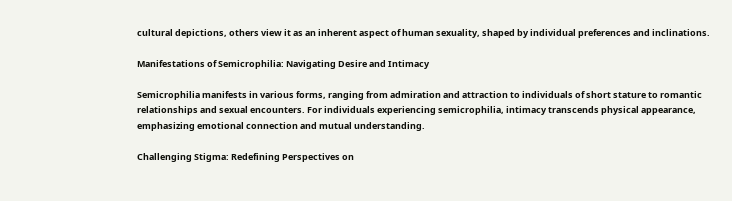cultural depictions, others view it as an inherent aspect of human sexuality, shaped by individual preferences and inclinations.

Manifestations of Semicrophilia: Navigating Desire and Intimacy

Semicrophilia manifests in various forms, ranging from admiration and attraction to individuals of short stature to romantic relationships and sexual encounters. For individuals experiencing semicrophilia, intimacy transcends physical appearance, emphasizing emotional connection and mutual understanding.

Challenging Stigma: Redefining Perspectives on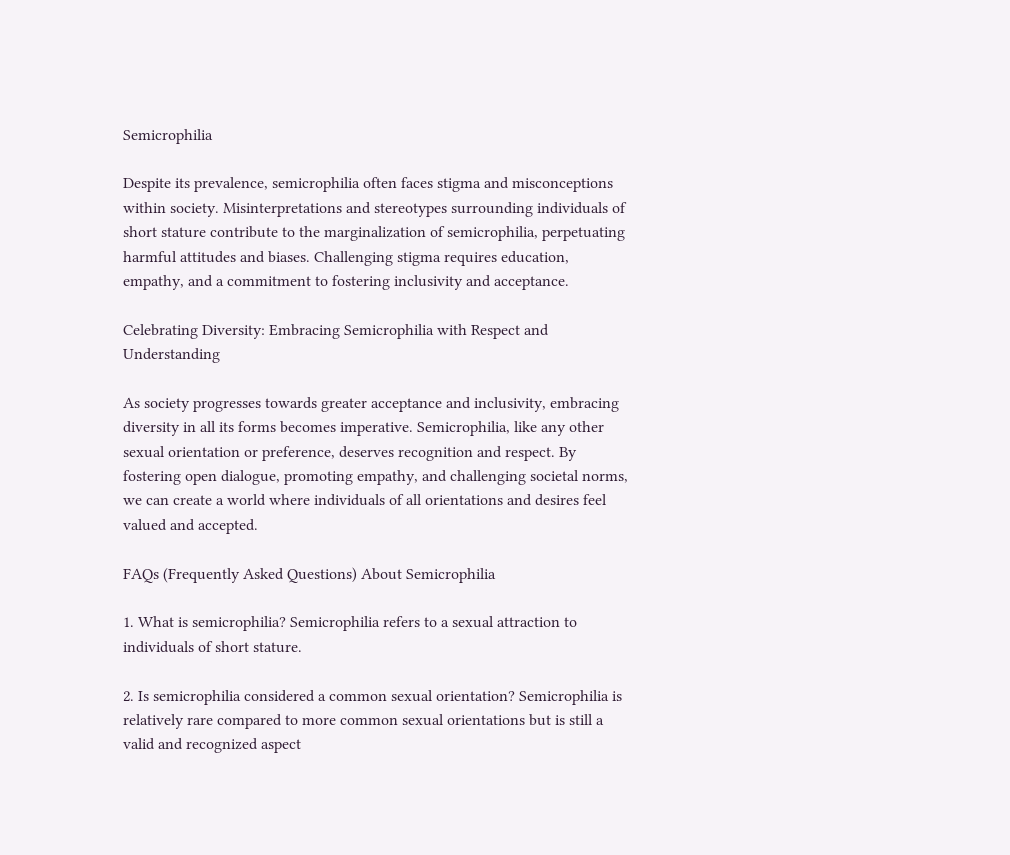Semicrophilia

Despite its prevalence, semicrophilia often faces stigma and misconceptions within society. Misinterpretations and stereotypes surrounding individuals of short stature contribute to the marginalization of semicrophilia, perpetuating harmful attitudes and biases. Challenging stigma requires education, empathy, and a commitment to fostering inclusivity and acceptance.

Celebrating Diversity: Embracing Semicrophilia with Respect and Understanding

As society progresses towards greater acceptance and inclusivity, embracing diversity in all its forms becomes imperative. Semicrophilia, like any other sexual orientation or preference, deserves recognition and respect. By fostering open dialogue, promoting empathy, and challenging societal norms, we can create a world where individuals of all orientations and desires feel valued and accepted.

FAQs (Frequently Asked Questions) About Semicrophilia

1. What is semicrophilia? Semicrophilia refers to a sexual attraction to individuals of short stature.

2. Is semicrophilia considered a common sexual orientation? Semicrophilia is relatively rare compared to more common sexual orientations but is still a valid and recognized aspect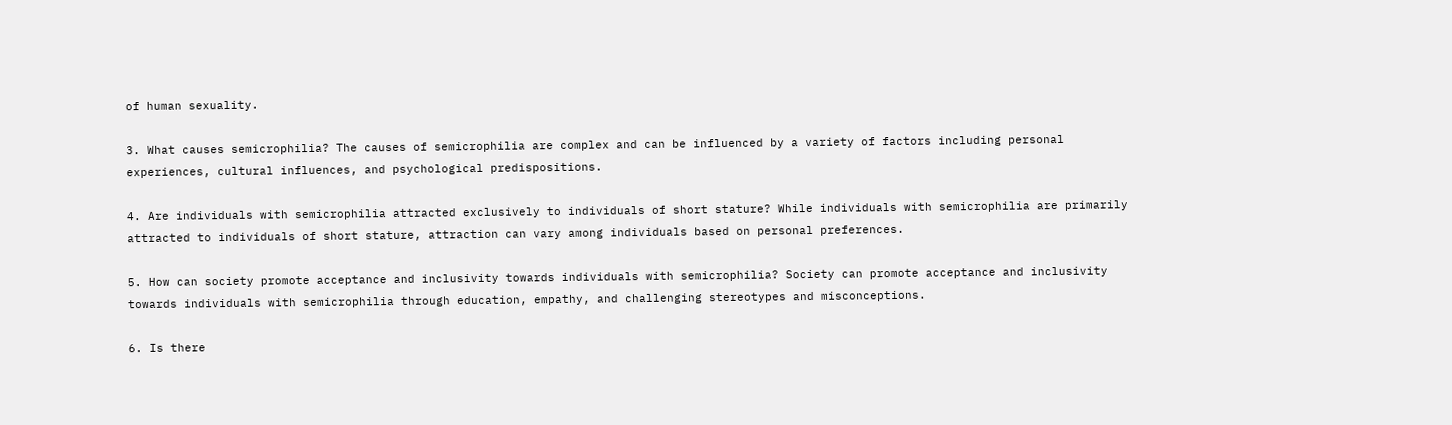of human sexuality.

3. What causes semicrophilia? The causes of semicrophilia are complex and can be influenced by a variety of factors including personal experiences, cultural influences, and psychological predispositions.

4. Are individuals with semicrophilia attracted exclusively to individuals of short stature? While individuals with semicrophilia are primarily attracted to individuals of short stature, attraction can vary among individuals based on personal preferences.

5. How can society promote acceptance and inclusivity towards individuals with semicrophilia? Society can promote acceptance and inclusivity towards individuals with semicrophilia through education, empathy, and challenging stereotypes and misconceptions.

6. Is there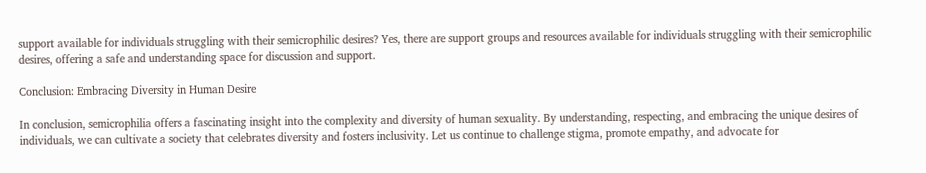support available for individuals struggling with their semicrophilic desires? Yes, there are support groups and resources available for individuals struggling with their semicrophilic desires, offering a safe and understanding space for discussion and support.

Conclusion: Embracing Diversity in Human Desire

In conclusion, semicrophilia offers a fascinating insight into the complexity and diversity of human sexuality. By understanding, respecting, and embracing the unique desires of individuals, we can cultivate a society that celebrates diversity and fosters inclusivity. Let us continue to challenge stigma, promote empathy, and advocate for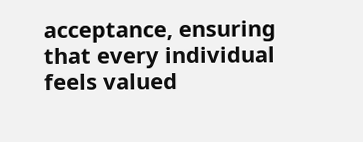acceptance, ensuring that every individual feels valued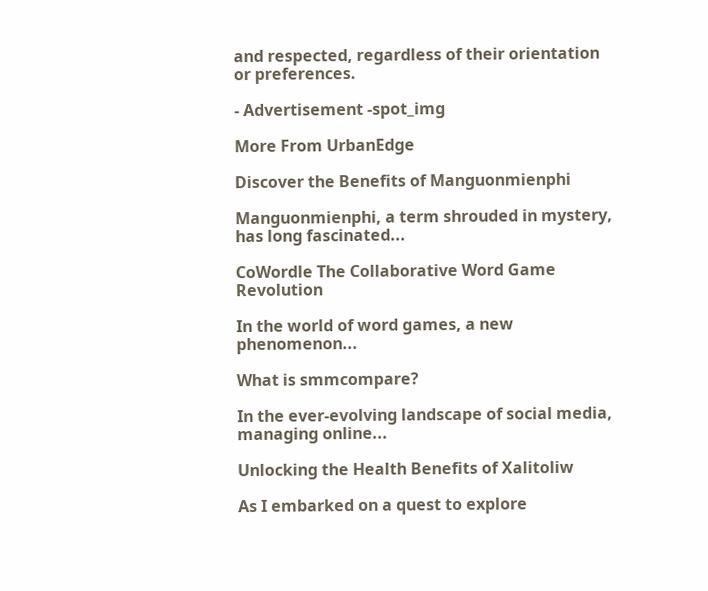and respected, regardless of their orientation or preferences.

- Advertisement -spot_img

More From UrbanEdge

Discover the Benefits of Manguonmienphi

Manguonmienphi, a term shrouded in mystery, has long fascinated...

CoWordle The Collaborative Word Game Revolution

In the world of word games, a new phenomenon...

What is smmcompare?

In the ever-evolving landscape of social media, managing online...

Unlocking the Health Benefits of Xalitoliw

As I embarked on a quest to explore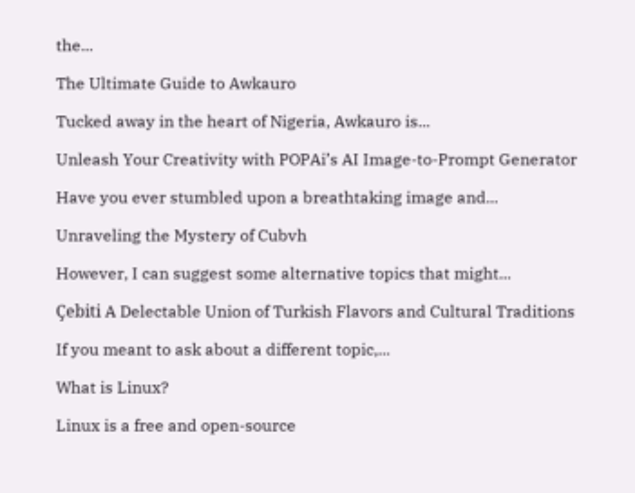the...

The Ultimate Guide to Awkauro

Tucked away in the heart of Nigeria, Awkauro is...

Unleash Your Creativity with POPAi’s AI Image-to-Prompt Generator

Have you ever stumbled upon a breathtaking image and...

Unraveling the Mystery of Cubvh

However, I can suggest some alternative topics that might...

Çebiti A Delectable Union of Turkish Flavors and Cultural Traditions

If you meant to ask about a different topic,...

What is Linux?

Linux is a free and open-source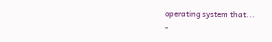operating system that...
-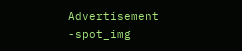Advertisement -spot_img